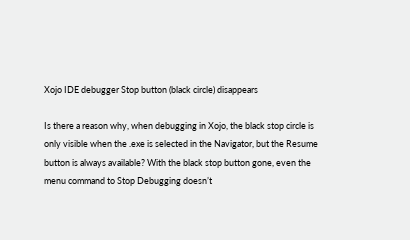Xojo IDE debugger Stop button (black circle) disappears

Is there a reason why, when debugging in Xojo, the black stop circle is only visible when the .exe is selected in the Navigator, but the Resume button is always available? With the black stop button gone, even the menu command to Stop Debugging doesn’t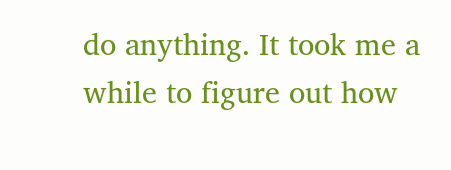do anything. It took me a while to figure out how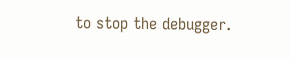to stop the debugger.